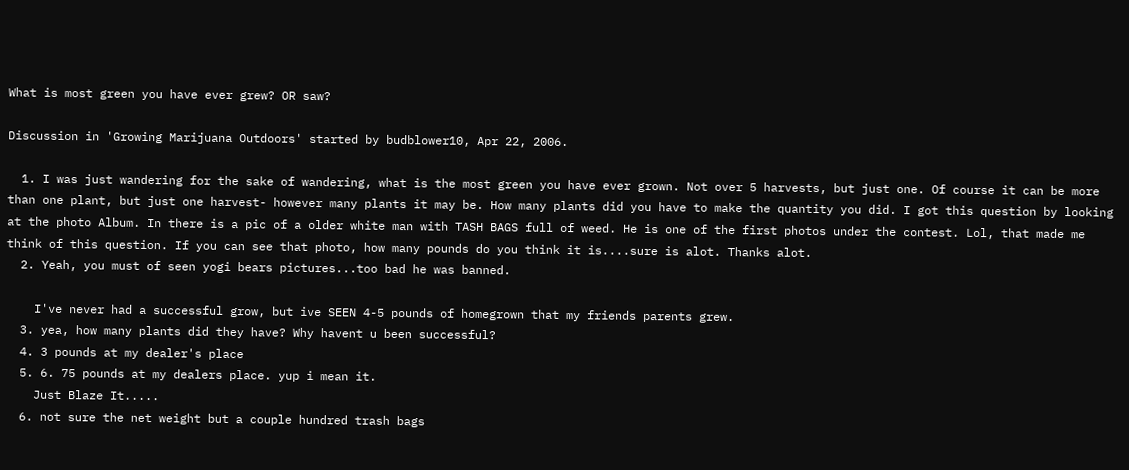What is most green you have ever grew? OR saw?

Discussion in 'Growing Marijuana Outdoors' started by budblower10, Apr 22, 2006.

  1. I was just wandering for the sake of wandering, what is the most green you have ever grown. Not over 5 harvests, but just one. Of course it can be more than one plant, but just one harvest- however many plants it may be. How many plants did you have to make the quantity you did. I got this question by looking at the photo Album. In there is a pic of a older white man with TASH BAGS full of weed. He is one of the first photos under the contest. Lol, that made me think of this question. If you can see that photo, how many pounds do you think it is....sure is alot. Thanks alot.
  2. Yeah, you must of seen yogi bears pictures...too bad he was banned.

    I've never had a successful grow, but ive SEEN 4-5 pounds of homegrown that my friends parents grew.
  3. yea, how many plants did they have? Why havent u been successful?
  4. 3 pounds at my dealer's place
  5. 6. 75 pounds at my dealers place. yup i mean it.
    Just Blaze It.....
  6. not sure the net weight but a couple hundred trash bags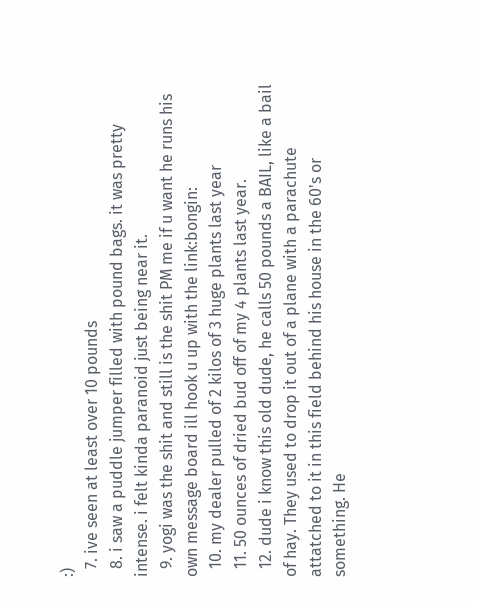:)
  7. ive seen at least over 10 pounds
  8. i saw a puddle jumper filled with pound bags. it was pretty intense. i felt kinda paranoid just being near it.
  9. yogi was the shit and still is the shit PM me if u want he runs his own message board ill hook u up with the link:bongin:
  10. my dealer pulled of 2 kilos of 3 huge plants last year
  11. 50 ounces of dried bud off of my 4 plants last year.
  12. dude i know this old dude, he calls 50 pounds a BAIL, like a bail of hay. They used to drop it out of a plane with a parachute attatched to it in this field behind his house in the 60's or something. He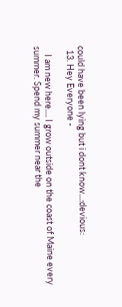could have been lying but i dont know...:devious:
  13. Hey Everyone -

    I am new here.... I grow outside on the coast of Maine every summer. Spend my summer near the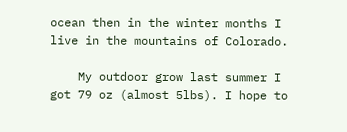ocean then in the winter months I live in the mountains of Colorado.

    My outdoor grow last summer I got 79 oz (almost 5lbs). I hope to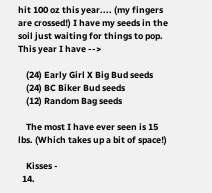hit 100 oz this year.... (my fingers are crossed!) I have my seeds in the soil just waiting for things to pop. This year I have -->

    (24) Early Girl X Big Bud seeds
    (24) BC Biker Bud seeds
    (12) Random Bag seeds

    The most I have ever seen is 15 lbs. (Which takes up a bit of space!)

    Kisses -
  14.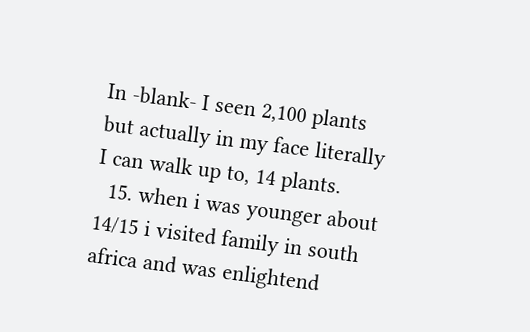In -blank- I seen 2,100 plants but actually in my face literally I can walk up to, 14 plants.
  15. when i was younger about 14/15 i visited family in south africa and was enlightend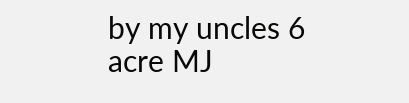by my uncles 6 acre MJ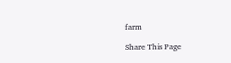farm

Share This Page